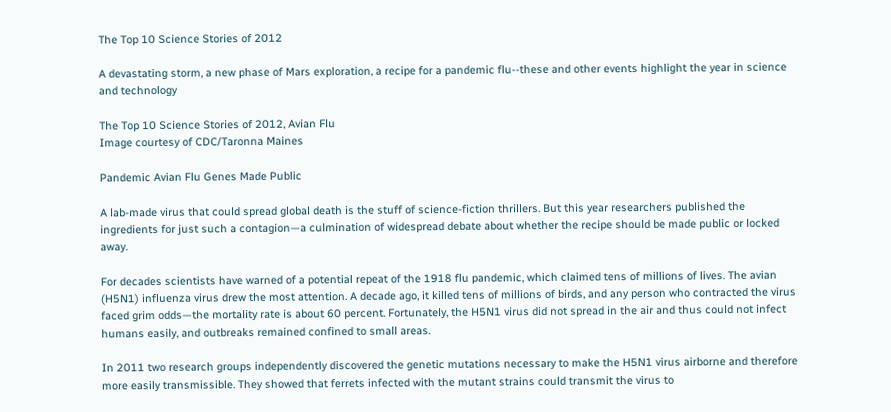The Top 10 Science Stories of 2012

A devastating storm, a new phase of Mars exploration, a recipe for a pandemic flu--these and other events highlight the year in science and technology

The Top 10 Science Stories of 2012, Avian Flu
Image courtesy of CDC/Taronna Maines

Pandemic Avian Flu Genes Made Public

A lab-made virus that could spread global death is the stuff of science-fiction thrillers. But this year researchers published the ingredients for just such a contagion—a culmination of widespread debate about whether the recipe should be made public or locked away.

For decades scientists have warned of a potential repeat of the 1918 flu pandemic, which claimed tens of millions of lives. The avian (H5N1) influenza virus drew the most attention. A decade ago, it killed tens of millions of birds, and any person who contracted the virus faced grim odds—the mortality rate is about 60 percent. Fortunately, the H5N1 virus did not spread in the air and thus could not infect humans easily, and outbreaks remained confined to small areas.

In 2011 two research groups independently discovered the genetic mutations necessary to make the H5N1 virus airborne and therefore more easily transmissible. They showed that ferrets infected with the mutant strains could transmit the virus to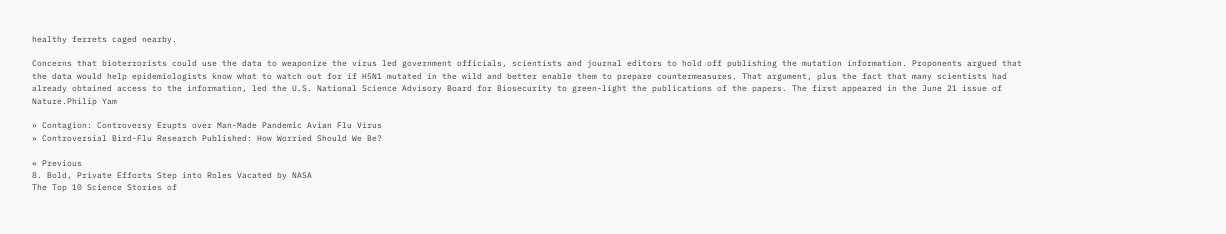healthy ferrets caged nearby.

Concerns that bioterrorists could use the data to weaponize the virus led government officials, scientists and journal editors to hold off publishing the mutation information. Proponents argued that the data would help epidemiologists know what to watch out for if H5N1 mutated in the wild and better enable them to prepare countermeasures. That argument, plus the fact that many scientists had already obtained access to the information, led the U.S. National Science Advisory Board for Biosecurity to green-light the publications of the papers. The first appeared in the June 21 issue of Nature.Philip Yam

» Contagion: Controversy Erupts over Man-Made Pandemic Avian Flu Virus
» Controversial Bird-Flu Research Published: How Worried Should We Be?

« Previous
8. Bold, Private Efforts Step into Roles Vacated by NASA
The Top 10 Science Stories of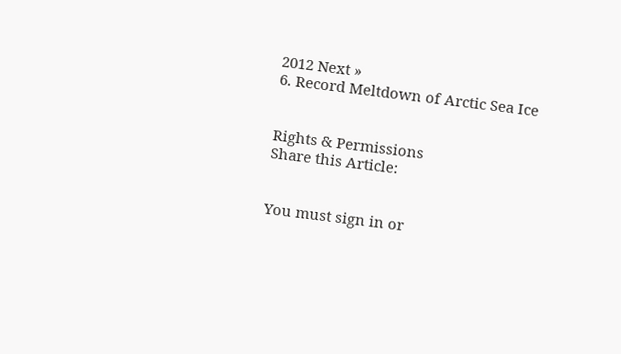2012 Next »
6. Record Meltdown of Arctic Sea Ice


Rights & Permissions
Share this Article:


You must sign in or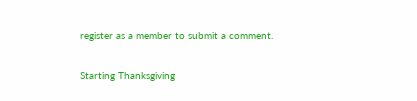register as a member to submit a comment.

Starting Thanksgiving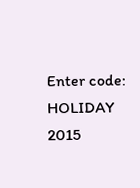Enter code: HOLIDAY 2015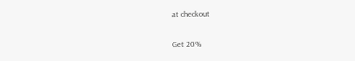at checkout

Get 20%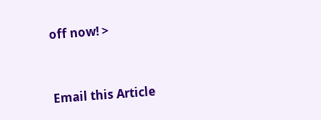off now! >


Email this Article